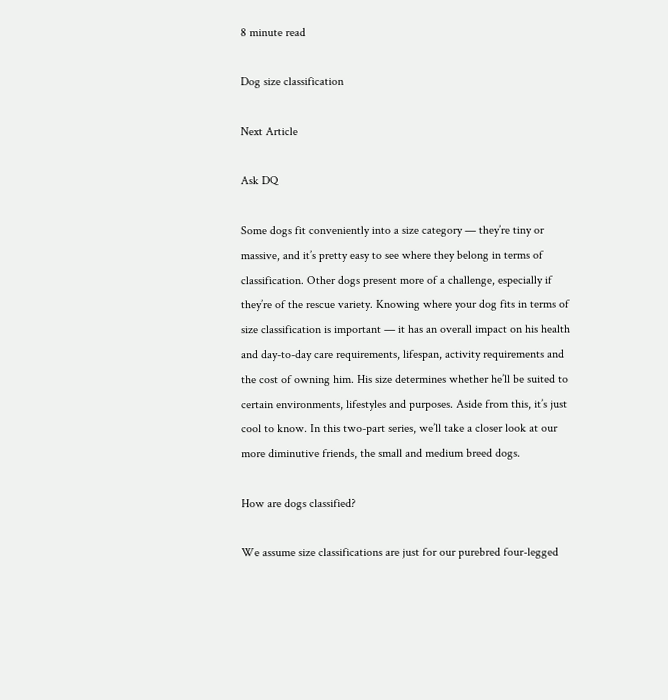8 minute read

Dog size classification

Next Article

Ask DQ

Some dogs fit conveniently into a size category — they’re tiny or massive, and it’s pretty easy to see where they belong in terms of classification. Other dogs present more of a challenge, especially if they’re of the rescue variety. Knowing where your dog fits in terms of size classification is important — it has an overall impact on his health and day-to-day care requirements, lifespan, activity requirements and the cost of owning him. His size determines whether he’ll be suited to certain environments, lifestyles and purposes. Aside from this, it’s just cool to know. In this two-part series, we’ll take a closer look at our more diminutive friends, the small and medium breed dogs.

How are dogs classified?

We assume size classifications are just for our purebred four-legged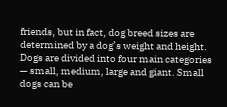friends, but in fact, dog breed sizes are determined by a dog’s weight and height. Dogs are divided into four main categories — small, medium, large and giant. Small dogs can be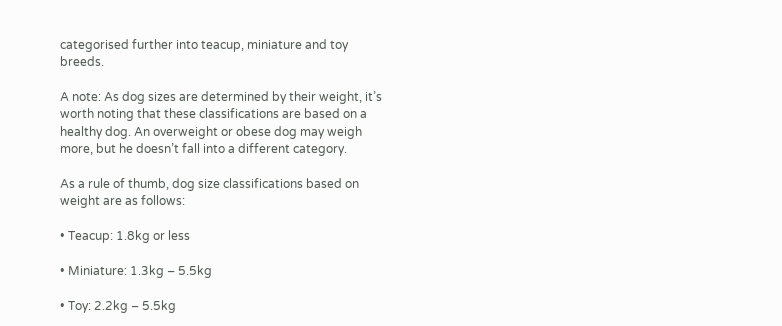categorised further into teacup, miniature and toy breeds.

A note: As dog sizes are determined by their weight, it’s worth noting that these classifications are based on a healthy dog. An overweight or obese dog may weigh more, but he doesn’t fall into a different category.

As a rule of thumb, dog size classifications based on weight are as follows:

• Teacup: 1.8kg or less

• Miniature: 1.3kg – 5.5kg

• Toy: 2.2kg – 5.5kg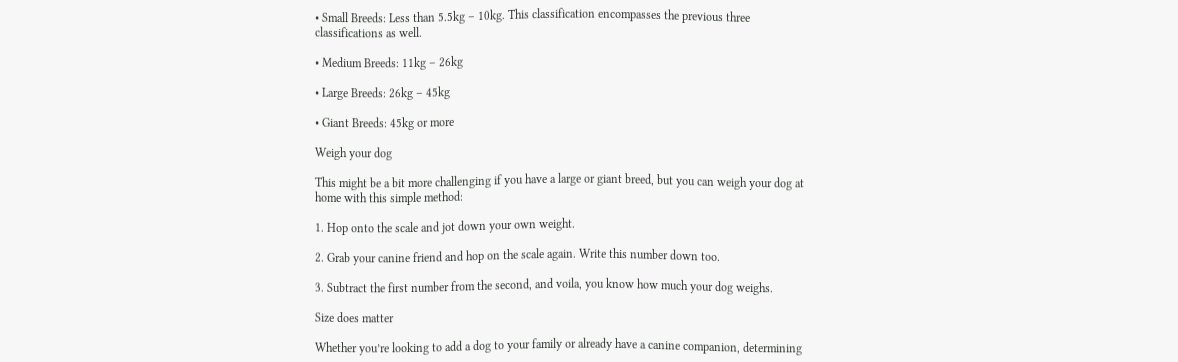• Small Breeds: Less than 5.5kg – 10kg. This classification encompasses the previous three classifications as well.

• Medium Breeds: 11kg – 26kg

• Large Breeds: 26kg – 45kg

• Giant Breeds: 45kg or more

Weigh your dog

This might be a bit more challenging if you have a large or giant breed, but you can weigh your dog at home with this simple method:

1. Hop onto the scale and jot down your own weight.

2. Grab your canine friend and hop on the scale again. Write this number down too.

3. Subtract the first number from the second, and voila, you know how much your dog weighs.

Size does matter

Whether you’re looking to add a dog to your family or already have a canine companion, determining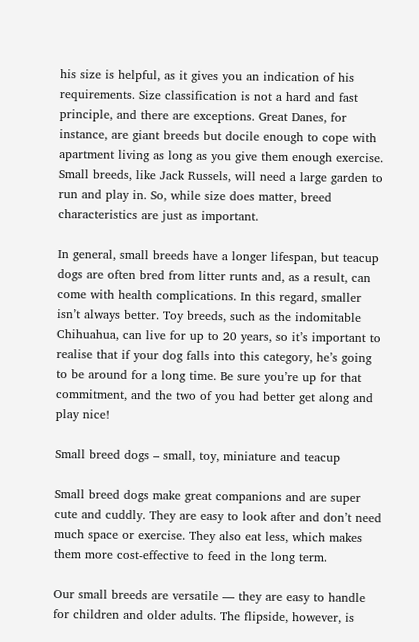his size is helpful, as it gives you an indication of his requirements. Size classification is not a hard and fast principle, and there are exceptions. Great Danes, for instance, are giant breeds but docile enough to cope with apartment living as long as you give them enough exercise. Small breeds, like Jack Russels, will need a large garden to run and play in. So, while size does matter, breed characteristics are just as important.

In general, small breeds have a longer lifespan, but teacup dogs are often bred from litter runts and, as a result, can come with health complications. In this regard, smaller isn’t always better. Toy breeds, such as the indomitable Chihuahua, can live for up to 20 years, so it’s important to realise that if your dog falls into this category, he’s going to be around for a long time. Be sure you’re up for that commitment, and the two of you had better get along and play nice!

Small breed dogs – small, toy, miniature and teacup

Small breed dogs make great companions and are super cute and cuddly. They are easy to look after and don’t need much space or exercise. They also eat less, which makes them more cost-effective to feed in the long term.

Our small breeds are versatile — they are easy to handle for children and older adults. The flipside, however, is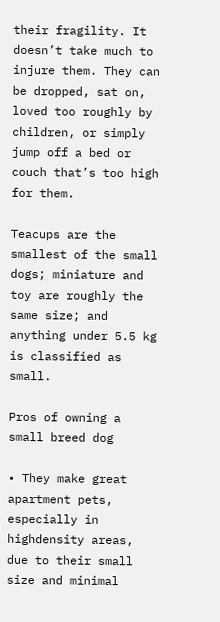their fragility. It doesn’t take much to injure them. They can be dropped, sat on, loved too roughly by children, or simply jump off a bed or couch that’s too high for them.

Teacups are the smallest of the small dogs; miniature and toy are roughly the same size; and anything under 5.5 kg is classified as small.

Pros of owning a small breed dog

• They make great apartment pets, especially in highdensity areas, due to their small size and minimal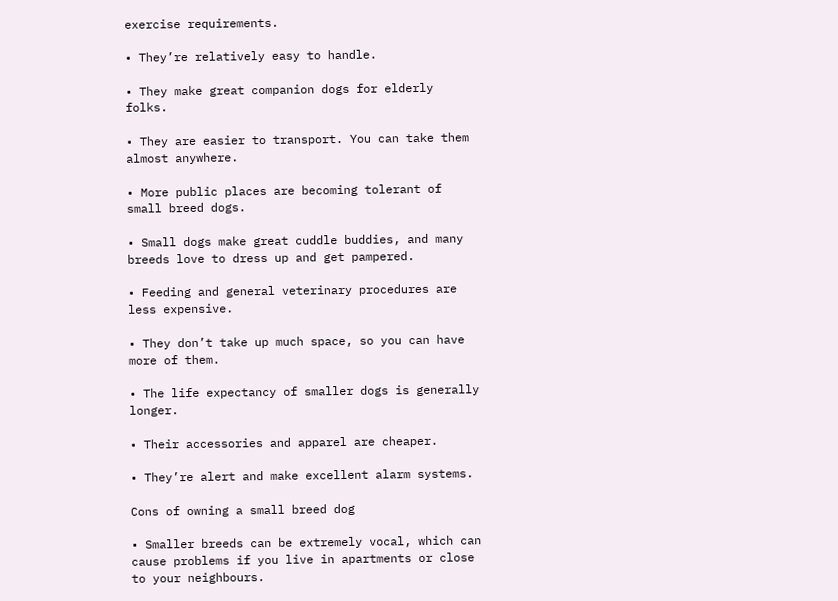exercise requirements.

• They’re relatively easy to handle.

• They make great companion dogs for elderly folks.

• They are easier to transport. You can take them almost anywhere.

• More public places are becoming tolerant of small breed dogs.

• Small dogs make great cuddle buddies, and many breeds love to dress up and get pampered.

• Feeding and general veterinary procedures are less expensive.

• They don’t take up much space, so you can have more of them.

• The life expectancy of smaller dogs is generally longer.

• Their accessories and apparel are cheaper.

• They’re alert and make excellent alarm systems.

Cons of owning a small breed dog

• Smaller breeds can be extremely vocal, which can cause problems if you live in apartments or close to your neighbours.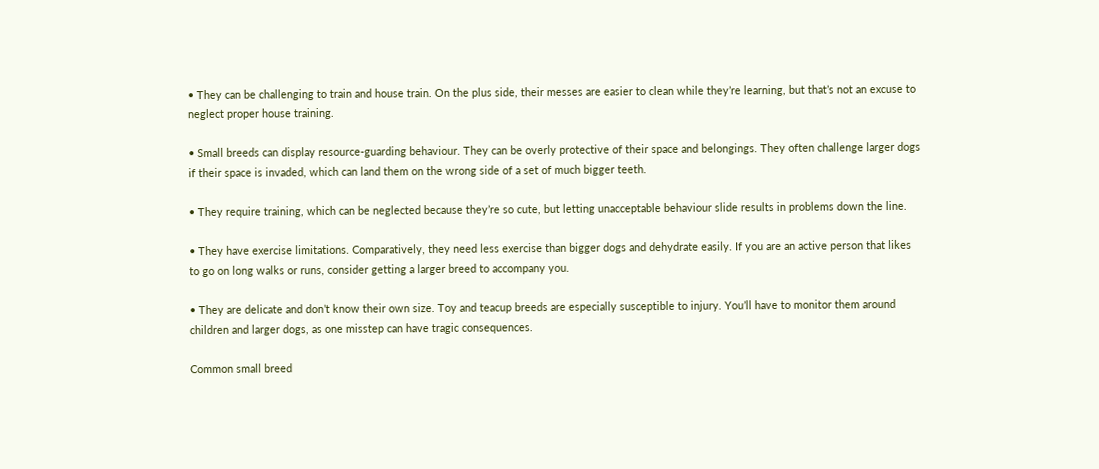• They can be challenging to train and house train. On the plus side, their messes are easier to clean while they’re learning, but that’s not an excuse to neglect proper house training.

• Small breeds can display resource-guarding behaviour. They can be overly protective of their space and belongings. They often challenge larger dogs if their space is invaded, which can land them on the wrong side of a set of much bigger teeth.

• They require training, which can be neglected because they’re so cute, but letting unacceptable behaviour slide results in problems down the line.

• They have exercise limitations. Comparatively, they need less exercise than bigger dogs and dehydrate easily. If you are an active person that likes to go on long walks or runs, consider getting a larger breed to accompany you.

• They are delicate and don’t know their own size. Toy and teacup breeds are especially susceptible to injury. You’ll have to monitor them around children and larger dogs, as one misstep can have tragic consequences.

Common small breed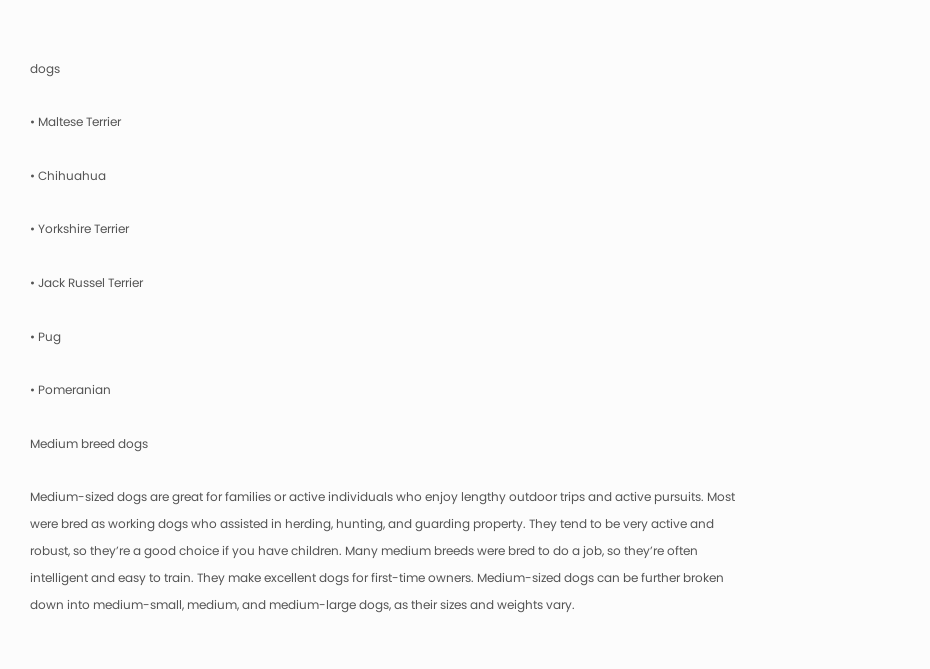dogs

• Maltese Terrier

• Chihuahua

• Yorkshire Terrier

• Jack Russel Terrier

• Pug

• Pomeranian

Medium breed dogs

Medium-sized dogs are great for families or active individuals who enjoy lengthy outdoor trips and active pursuits. Most were bred as working dogs who assisted in herding, hunting, and guarding property. They tend to be very active and robust, so they’re a good choice if you have children. Many medium breeds were bred to do a job, so they’re often intelligent and easy to train. They make excellent dogs for first-time owners. Medium-sized dogs can be further broken down into medium-small, medium, and medium-large dogs, as their sizes and weights vary.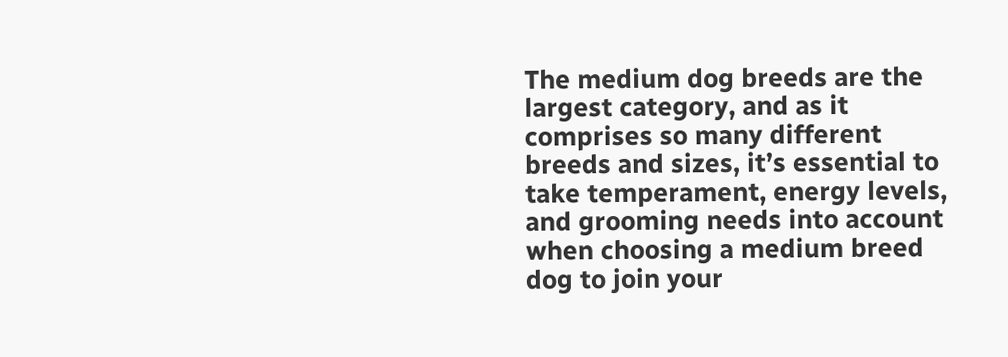The medium dog breeds are the largest category, and as it comprises so many different breeds and sizes, it’s essential to take temperament, energy levels, and grooming needs into account when choosing a medium breed dog to join your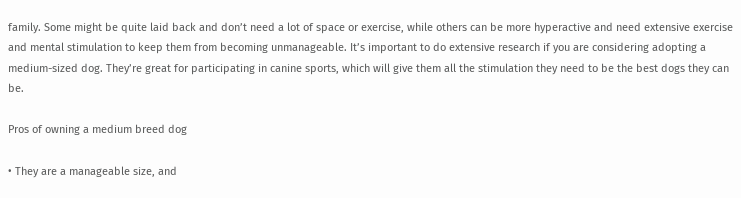family. Some might be quite laid back and don’t need a lot of space or exercise, while others can be more hyperactive and need extensive exercise and mental stimulation to keep them from becoming unmanageable. It’s important to do extensive research if you are considering adopting a medium-sized dog. They’re great for participating in canine sports, which will give them all the stimulation they need to be the best dogs they can be.

Pros of owning a medium breed dog

• They are a manageable size, and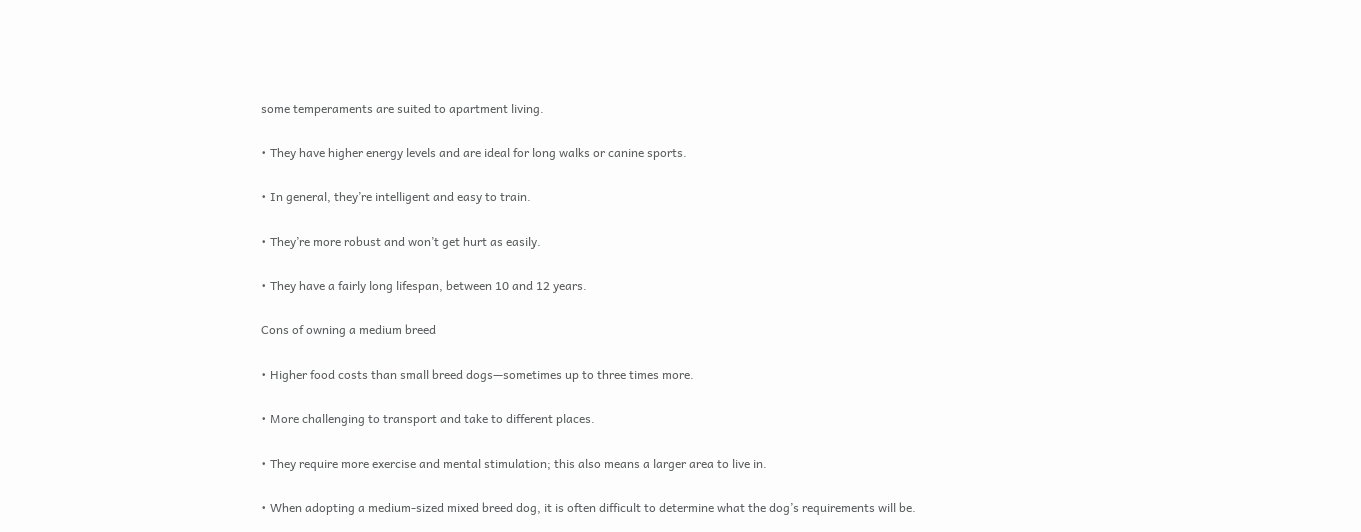some temperaments are suited to apartment living.

• They have higher energy levels and are ideal for long walks or canine sports.

• In general, they’re intelligent and easy to train.

• They’re more robust and won’t get hurt as easily.

• They have a fairly long lifespan, between 10 and 12 years.

Cons of owning a medium breed

• Higher food costs than small breed dogs—sometimes up to three times more.

• More challenging to transport and take to different places.

• They require more exercise and mental stimulation; this also means a larger area to live in.

• When adopting a medium-sized mixed breed dog, it is often difficult to determine what the dog’s requirements will be.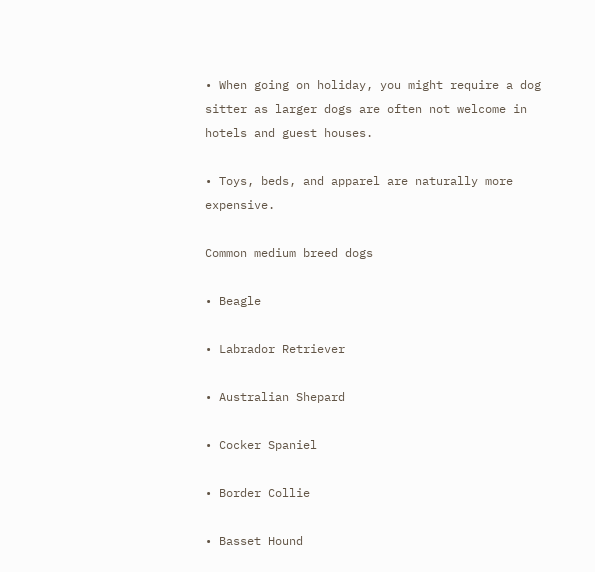• When going on holiday, you might require a dog sitter as larger dogs are often not welcome in hotels and guest houses.

• Toys, beds, and apparel are naturally more expensive.

Common medium breed dogs

• Beagle

• Labrador Retriever

• Australian Shepard

• Cocker Spaniel

• Border Collie

• Basset Hound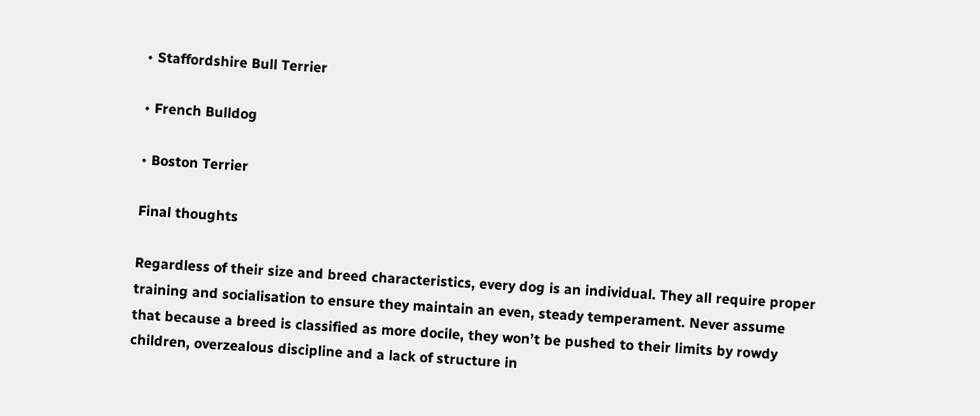• Staffordshire Bull Terrier

• French Bulldog

• Boston Terrier

Final thoughts

Regardless of their size and breed characteristics, every dog is an individual. They all require proper training and socialisation to ensure they maintain an even, steady temperament. Never assume that because a breed is classified as more docile, they won’t be pushed to their limits by rowdy children, overzealous discipline and a lack of structure in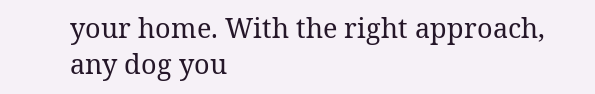your home. With the right approach, any dog you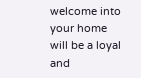welcome into your home will be a loyal and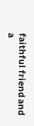faithful friend and a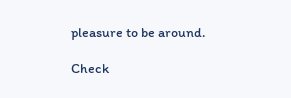pleasure to be around.

Check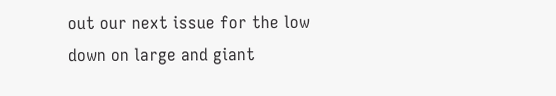out our next issue for the low down on large and giant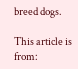breed dogs.

This article is from: